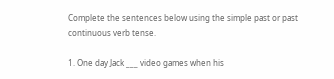Complete the sentences below using the simple past or past continuous verb tense.

1. One day Jack ___ video games when his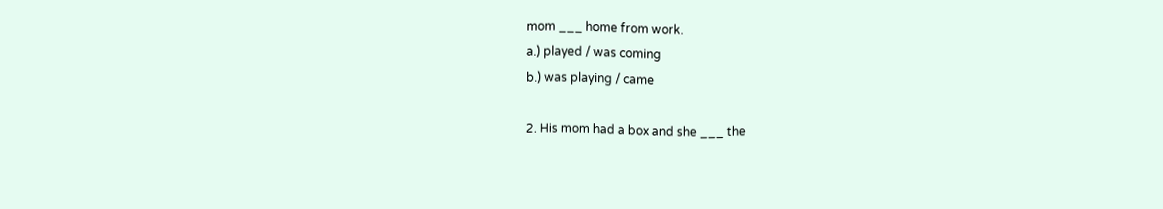mom ___ home from work.
a.) played / was coming
b.) was playing / came

2. His mom had a box and she ___ the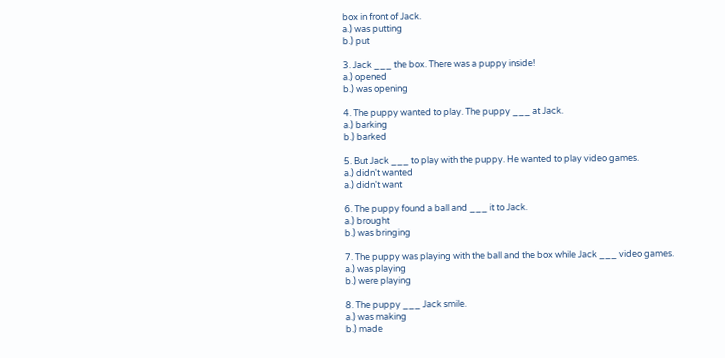box in front of Jack.
a.) was putting
b.) put

3. Jack ___ the box. There was a puppy inside!
a.) opened
b.) was opening

4. The puppy wanted to play. The puppy ___ at Jack.
a.) barking
b.) barked

5. But Jack ___ to play with the puppy. He wanted to play video games.
a.) didn't wanted
a.) didn't want

6. The puppy found a ball and ___ it to Jack.
a.) brought
b.) was bringing

7. The puppy was playing with the ball and the box while Jack ___ video games.
a.) was playing
b.) were playing

8. The puppy ___ Jack smile.
a.) was making
b.) made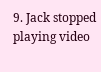9. Jack stopped playing video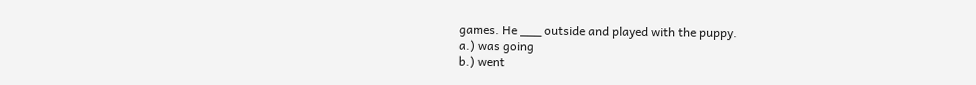games. He ___ outside and played with the puppy.
a.) was going
b.) went